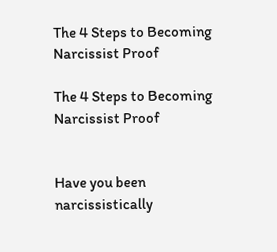The 4 Steps to Becoming Narcissist Proof

The 4 Steps to Becoming Narcissist Proof


Have you been narcissistically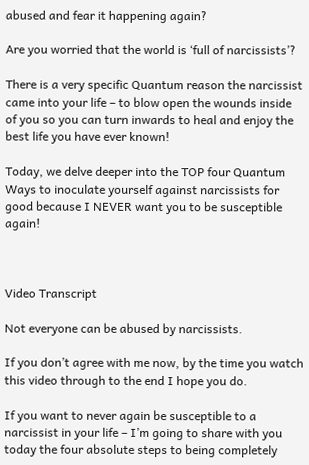abused and fear it happening again?

Are you worried that the world is ‘full of narcissists’?

There is a very specific Quantum reason the narcissist came into your life – to blow open the wounds inside of you so you can turn inwards to heal and enjoy the best life you have ever known!

Today, we delve deeper into the TOP four Quantum Ways to inoculate yourself against narcissists for good because I NEVER want you to be susceptible again!



Video Transcript

Not everyone can be abused by narcissists.

If you don’t agree with me now, by the time you watch this video through to the end I hope you do.

If you want to never again be susceptible to a narcissist in your life – I’m going to share with you today the four absolute steps to being completely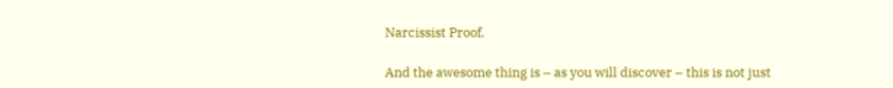Narcissist Proof.

And the awesome thing is – as you will discover – this is not just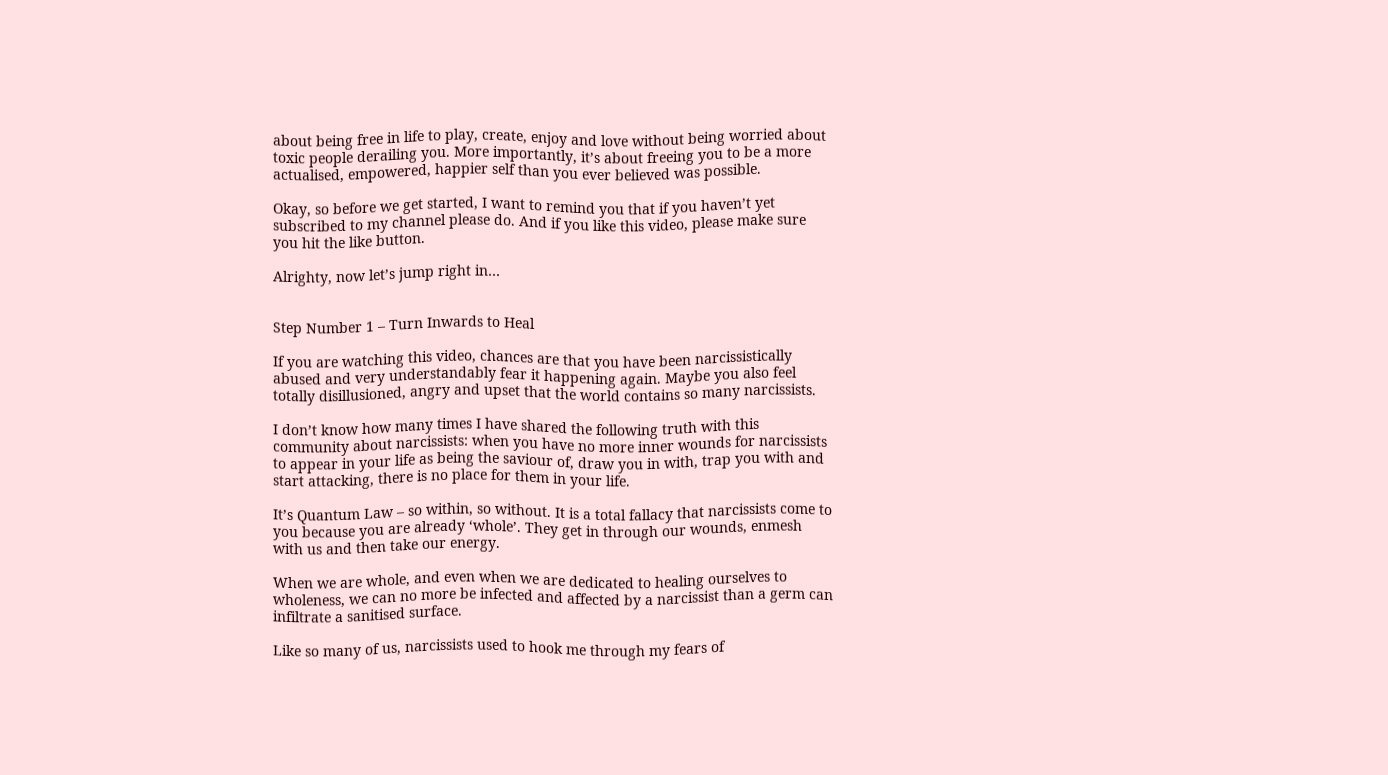about being free in life to play, create, enjoy and love without being worried about toxic people derailing you. More importantly, it’s about freeing you to be a more actualised, empowered, happier self than you ever believed was possible.

Okay, so before we get started, I want to remind you that if you haven’t yet subscribed to my channel please do. And if you like this video, please make sure you hit the like button.

Alrighty, now let’s jump right in…


Step Number 1 – Turn Inwards to Heal

If you are watching this video, chances are that you have been narcissistically abused and very understandably fear it happening again. Maybe you also feel totally disillusioned, angry and upset that the world contains so many narcissists.

I don’t know how many times I have shared the following truth with this community about narcissists: when you have no more inner wounds for narcissists to appear in your life as being the saviour of, draw you in with, trap you with and start attacking, there is no place for them in your life.

It’s Quantum Law – so within, so without. It is a total fallacy that narcissists come to you because you are already ‘whole’. They get in through our wounds, enmesh with us and then take our energy.

When we are whole, and even when we are dedicated to healing ourselves to wholeness, we can no more be infected and affected by a narcissist than a germ can infiltrate a sanitised surface.

Like so many of us, narcissists used to hook me through my fears of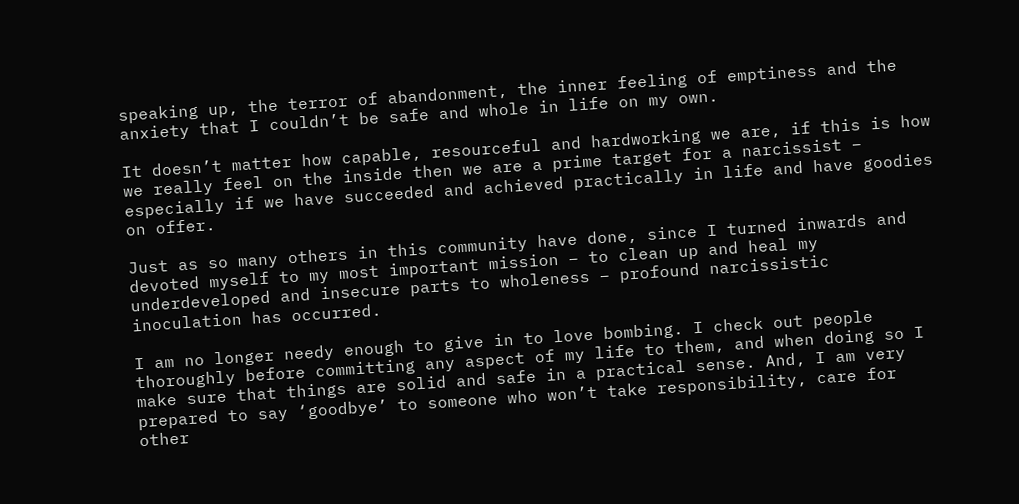speaking up, the terror of abandonment, the inner feeling of emptiness and the anxiety that I couldn’t be safe and whole in life on my own.

It doesn’t matter how capable, resourceful and hardworking we are, if this is how we really feel on the inside then we are a prime target for a narcissist – especially if we have succeeded and achieved practically in life and have goodies on offer.

Just as so many others in this community have done, since I turned inwards and devoted myself to my most important mission – to clean up and heal my underdeveloped and insecure parts to wholeness – profound narcissistic inoculation has occurred.

I am no longer needy enough to give in to love bombing. I check out people thoroughly before committing any aspect of my life to them, and when doing so I make sure that things are solid and safe in a practical sense. And, I am very prepared to say ‘goodbye’ to someone who won’t take responsibility, care for other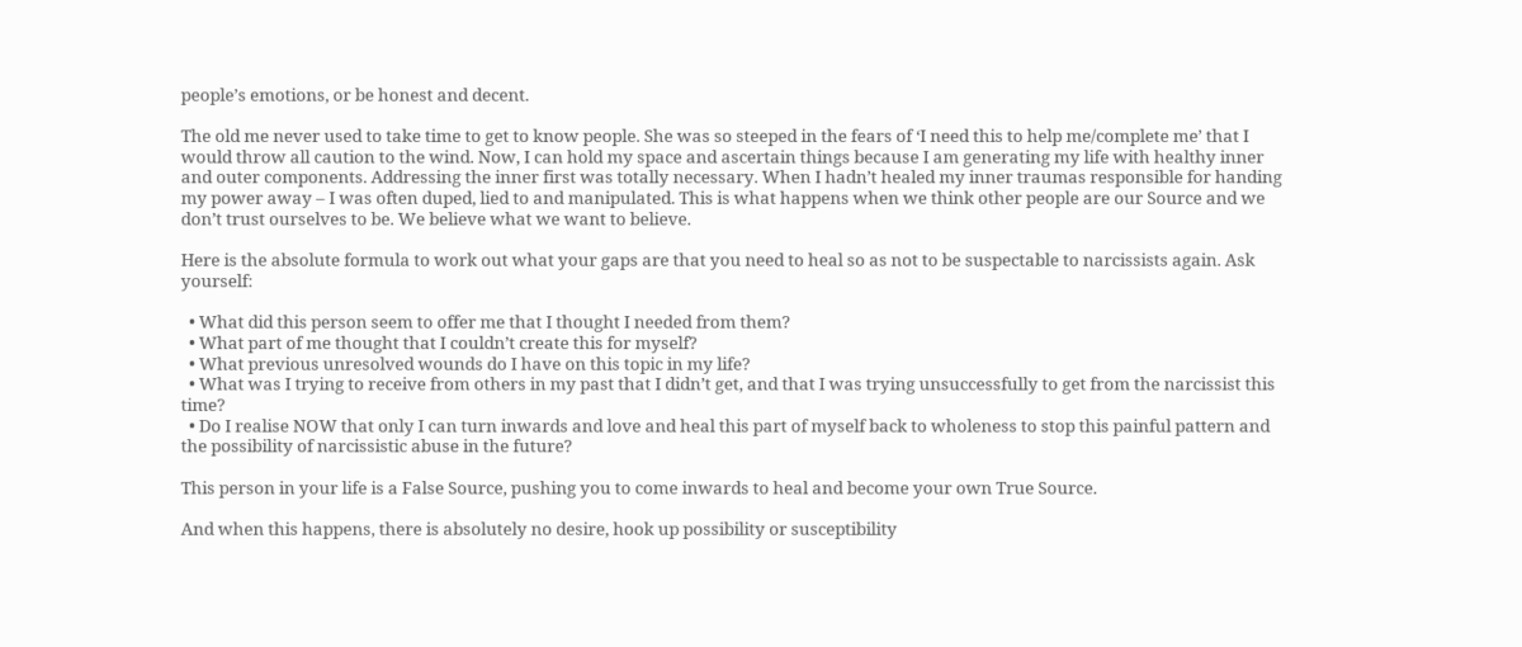people’s emotions, or be honest and decent.

The old me never used to take time to get to know people. She was so steeped in the fears of ‘I need this to help me/complete me’ that I would throw all caution to the wind. Now, I can hold my space and ascertain things because I am generating my life with healthy inner and outer components. Addressing the inner first was totally necessary. When I hadn’t healed my inner traumas responsible for handing my power away – I was often duped, lied to and manipulated. This is what happens when we think other people are our Source and we don’t trust ourselves to be. We believe what we want to believe.

Here is the absolute formula to work out what your gaps are that you need to heal so as not to be suspectable to narcissists again. Ask yourself:

  • What did this person seem to offer me that I thought I needed from them?
  • What part of me thought that I couldn’t create this for myself?
  • What previous unresolved wounds do I have on this topic in my life?
  • What was I trying to receive from others in my past that I didn’t get, and that I was trying unsuccessfully to get from the narcissist this time?
  • Do I realise NOW that only I can turn inwards and love and heal this part of myself back to wholeness to stop this painful pattern and the possibility of narcissistic abuse in the future?

This person in your life is a False Source, pushing you to come inwards to heal and become your own True Source.

And when this happens, there is absolutely no desire, hook up possibility or susceptibility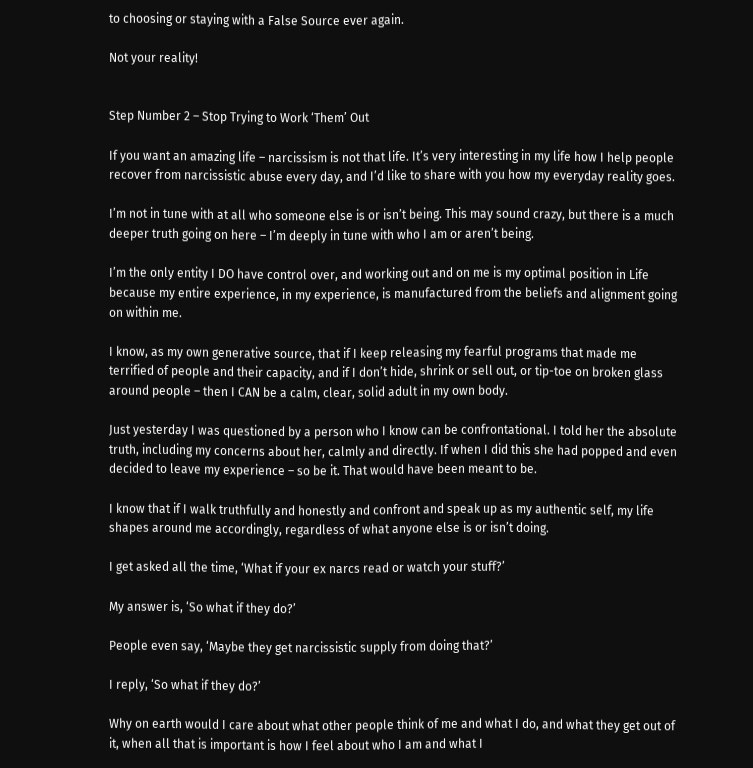to choosing or staying with a False Source ever again.

Not your reality!


Step Number 2 – Stop Trying to Work ‘Them’ Out

If you want an amazing life – narcissism is not that life. It’s very interesting in my life how I help people recover from narcissistic abuse every day, and I’d like to share with you how my everyday reality goes.

I’m not in tune with at all who someone else is or isn’t being. This may sound crazy, but there is a much deeper truth going on here – I’m deeply in tune with who I am or aren’t being.

I’m the only entity I DO have control over, and working out and on me is my optimal position in Life because my entire experience, in my experience, is manufactured from the beliefs and alignment going on within me.

I know, as my own generative source, that if I keep releasing my fearful programs that made me terrified of people and their capacity, and if I don’t hide, shrink or sell out, or tip-toe on broken glass around people – then I CAN be a calm, clear, solid adult in my own body.

Just yesterday I was questioned by a person who I know can be confrontational. I told her the absolute truth, including my concerns about her, calmly and directly. If when I did this she had popped and even decided to leave my experience – so be it. That would have been meant to be.

I know that if I walk truthfully and honestly and confront and speak up as my authentic self, my life shapes around me accordingly, regardless of what anyone else is or isn’t doing.

I get asked all the time, ‘What if your ex narcs read or watch your stuff?’

My answer is, ‘So what if they do?’

People even say, ‘Maybe they get narcissistic supply from doing that?’

I reply, ‘So what if they do?’

Why on earth would I care about what other people think of me and what I do, and what they get out of it, when all that is important is how I feel about who I am and what I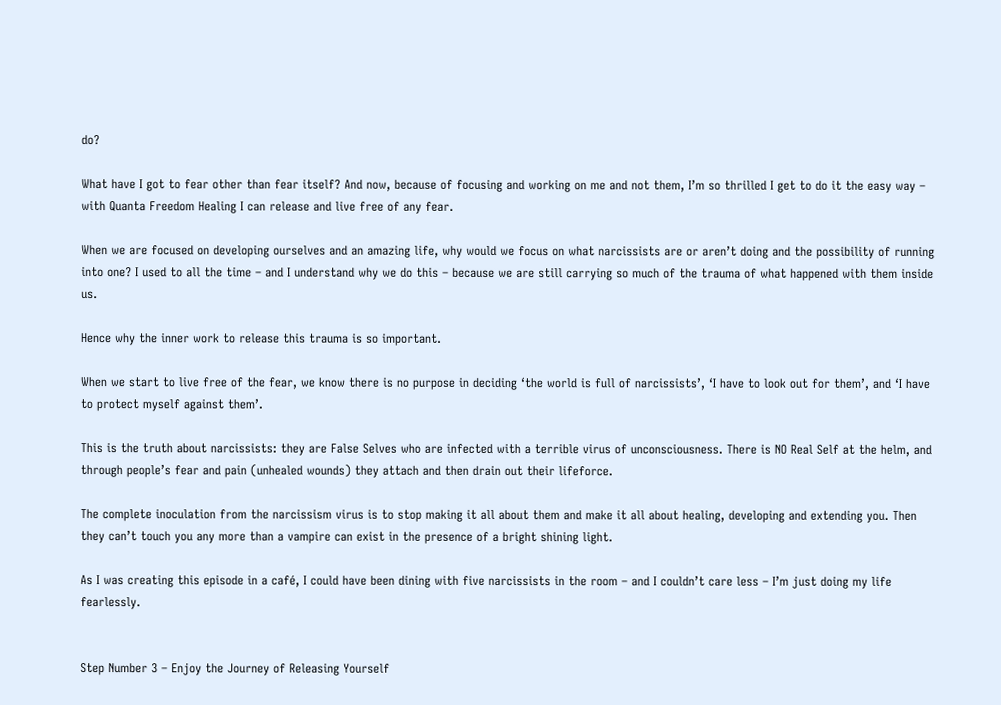do?

What have I got to fear other than fear itself? And now, because of focusing and working on me and not them, I’m so thrilled I get to do it the easy way – with Quanta Freedom Healing I can release and live free of any fear.

When we are focused on developing ourselves and an amazing life, why would we focus on what narcissists are or aren’t doing and the possibility of running into one? I used to all the time – and I understand why we do this – because we are still carrying so much of the trauma of what happened with them inside us.

Hence why the inner work to release this trauma is so important.

When we start to live free of the fear, we know there is no purpose in deciding ‘the world is full of narcissists’, ‘I have to look out for them’, and ‘I have to protect myself against them’.

This is the truth about narcissists: they are False Selves who are infected with a terrible virus of unconsciousness. There is NO Real Self at the helm, and through people’s fear and pain (unhealed wounds) they attach and then drain out their lifeforce.

The complete inoculation from the narcissism virus is to stop making it all about them and make it all about healing, developing and extending you. Then they can’t touch you any more than a vampire can exist in the presence of a bright shining light.

As I was creating this episode in a café, I could have been dining with five narcissists in the room – and I couldn’t care less – I’m just doing my life fearlessly.


Step Number 3 – Enjoy the Journey of Releasing Yourself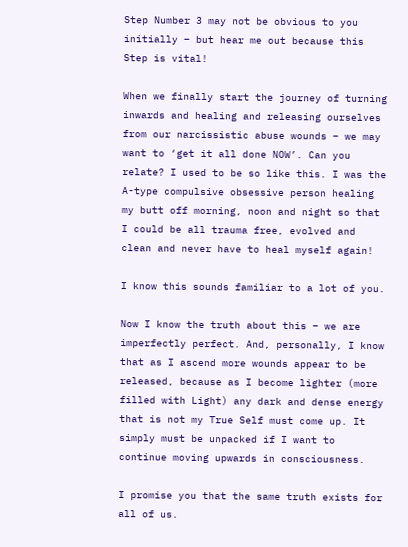Step Number 3 may not be obvious to you initially – but hear me out because this Step is vital!

When we finally start the journey of turning inwards and healing and releasing ourselves from our narcissistic abuse wounds – we may want to ‘get it all done NOW’. Can you relate? I used to be so like this. I was the A-type compulsive obsessive person healing my butt off morning, noon and night so that I could be all trauma free, evolved and clean and never have to heal myself again!

I know this sounds familiar to a lot of you.

Now I know the truth about this – we are imperfectly perfect. And, personally, I know that as I ascend more wounds appear to be released, because as I become lighter (more filled with Light) any dark and dense energy that is not my True Self must come up. It simply must be unpacked if I want to continue moving upwards in consciousness.

I promise you that the same truth exists for all of us.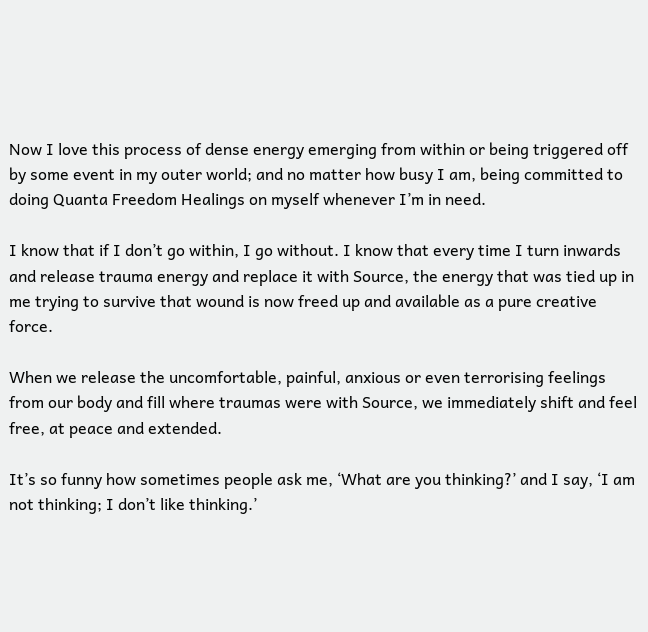Now I love this process of dense energy emerging from within or being triggered off by some event in my outer world; and no matter how busy I am, being committed to doing Quanta Freedom Healings on myself whenever I’m in need.

I know that if I don’t go within, I go without. I know that every time I turn inwards and release trauma energy and replace it with Source, the energy that was tied up in me trying to survive that wound is now freed up and available as a pure creative force.

When we release the uncomfortable, painful, anxious or even terrorising feelings from our body and fill where traumas were with Source, we immediately shift and feel free, at peace and extended.

It’s so funny how sometimes people ask me, ‘What are you thinking?’ and I say, ‘I am not thinking; I don’t like thinking.’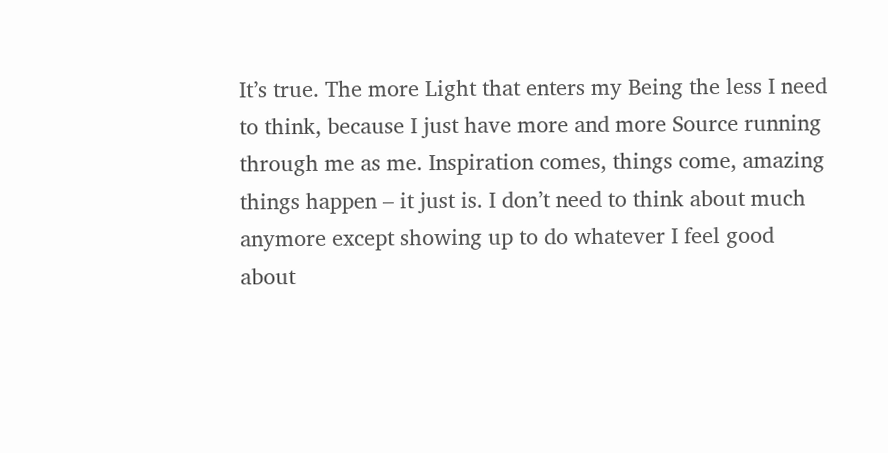It’s true. The more Light that enters my Being the less I need to think, because I just have more and more Source running through me as me. Inspiration comes, things come, amazing things happen – it just is. I don’t need to think about much anymore except showing up to do whatever I feel good about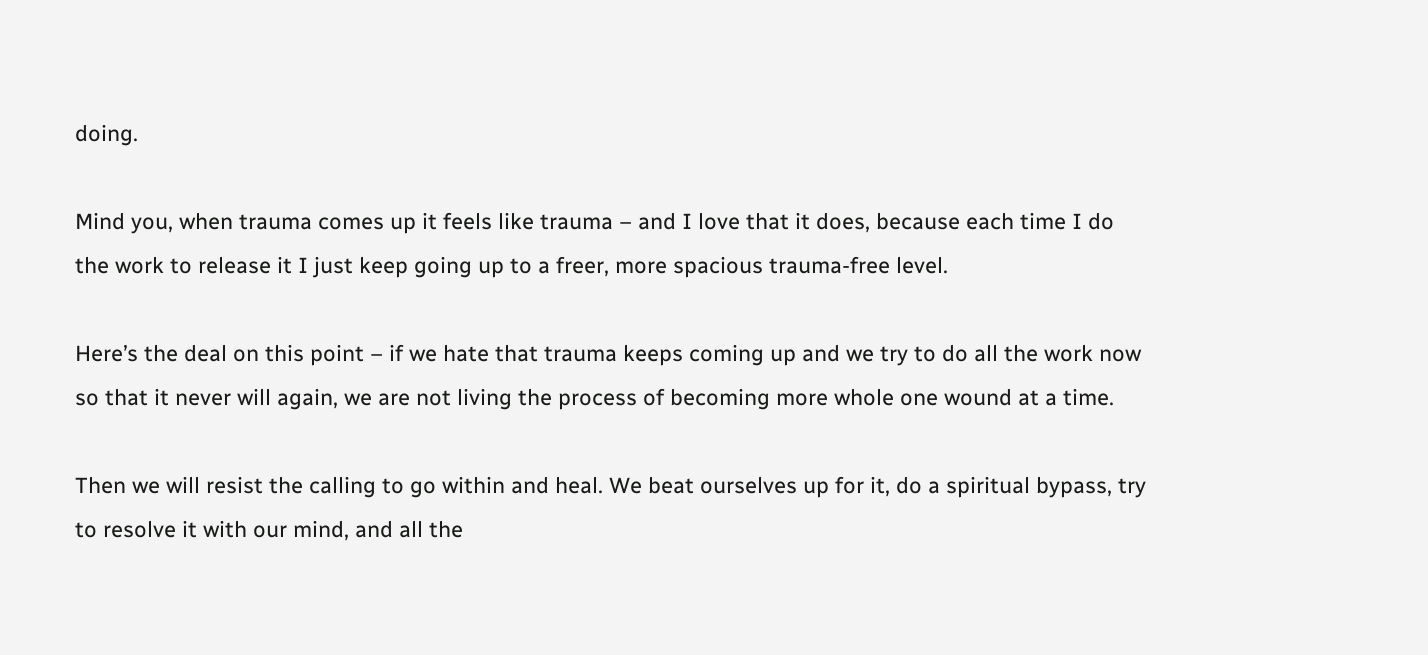doing.

Mind you, when trauma comes up it feels like trauma – and I love that it does, because each time I do the work to release it I just keep going up to a freer, more spacious trauma-free level.

Here’s the deal on this point – if we hate that trauma keeps coming up and we try to do all the work now so that it never will again, we are not living the process of becoming more whole one wound at a time.

Then we will resist the calling to go within and heal. We beat ourselves up for it, do a spiritual bypass, try to resolve it with our mind, and all the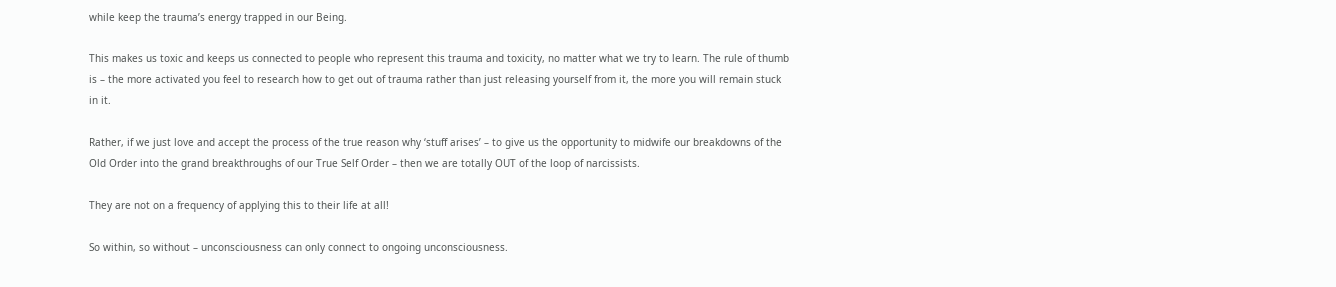while keep the trauma’s energy trapped in our Being.

This makes us toxic and keeps us connected to people who represent this trauma and toxicity, no matter what we try to learn. The rule of thumb is – the more activated you feel to research how to get out of trauma rather than just releasing yourself from it, the more you will remain stuck in it.

Rather, if we just love and accept the process of the true reason why ‘stuff arises’ – to give us the opportunity to midwife our breakdowns of the Old Order into the grand breakthroughs of our True Self Order – then we are totally OUT of the loop of narcissists.

They are not on a frequency of applying this to their life at all!

So within, so without – unconsciousness can only connect to ongoing unconsciousness.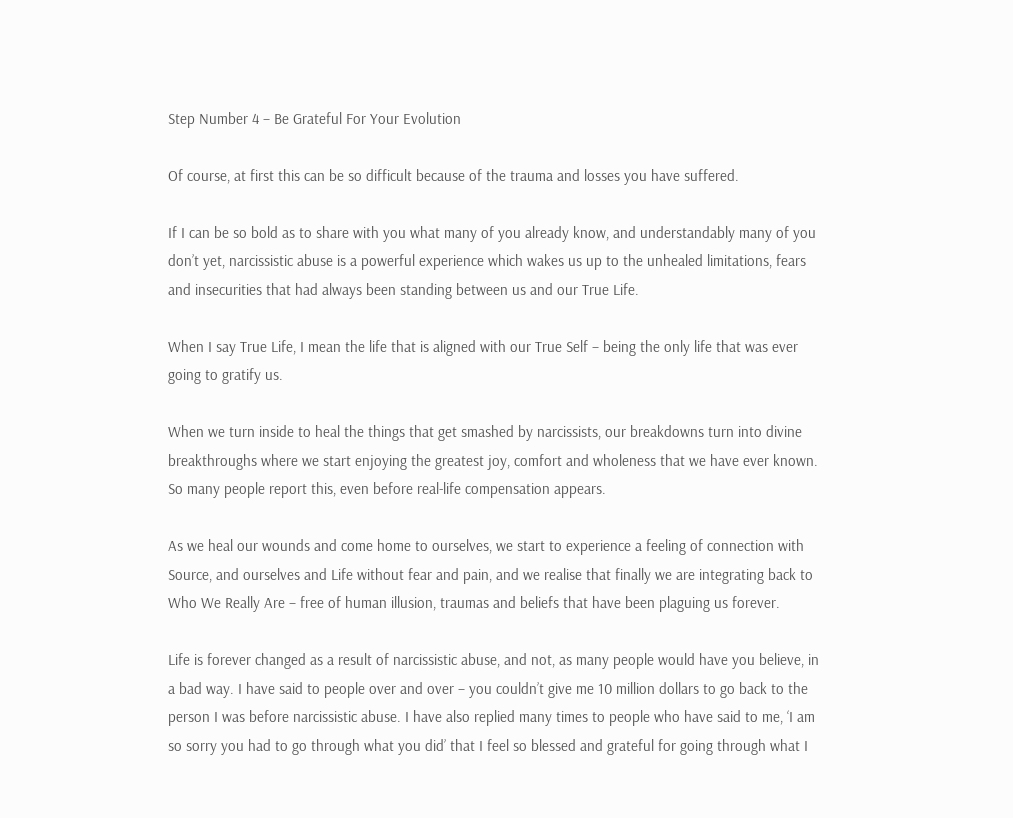Step Number 4 – Be Grateful For Your Evolution

Of course, at first this can be so difficult because of the trauma and losses you have suffered.

If I can be so bold as to share with you what many of you already know, and understandably many of you don’t yet, narcissistic abuse is a powerful experience which wakes us up to the unhealed limitations, fears and insecurities that had always been standing between us and our True Life.

When I say True Life, I mean the life that is aligned with our True Self – being the only life that was ever going to gratify us.

When we turn inside to heal the things that get smashed by narcissists, our breakdowns turn into divine breakthroughs where we start enjoying the greatest joy, comfort and wholeness that we have ever known. So many people report this, even before real-life compensation appears.

As we heal our wounds and come home to ourselves, we start to experience a feeling of connection with Source, and ourselves and Life without fear and pain, and we realise that finally we are integrating back to Who We Really Are – free of human illusion, traumas and beliefs that have been plaguing us forever.

Life is forever changed as a result of narcissistic abuse, and not, as many people would have you believe, in a bad way. I have said to people over and over – you couldn’t give me 10 million dollars to go back to the person I was before narcissistic abuse. I have also replied many times to people who have said to me, ‘I am so sorry you had to go through what you did’ that I feel so blessed and grateful for going through what I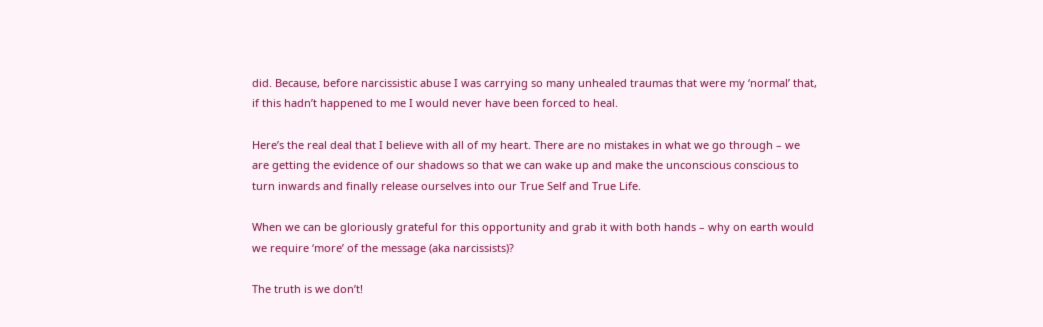did. Because, before narcissistic abuse I was carrying so many unhealed traumas that were my ‘normal’ that, if this hadn’t happened to me I would never have been forced to heal.

Here’s the real deal that I believe with all of my heart. There are no mistakes in what we go through – we are getting the evidence of our shadows so that we can wake up and make the unconscious conscious to turn inwards and finally release ourselves into our True Self and True Life.

When we can be gloriously grateful for this opportunity and grab it with both hands – why on earth would we require ‘more’ of the message (aka narcissists)?

The truth is we don’t!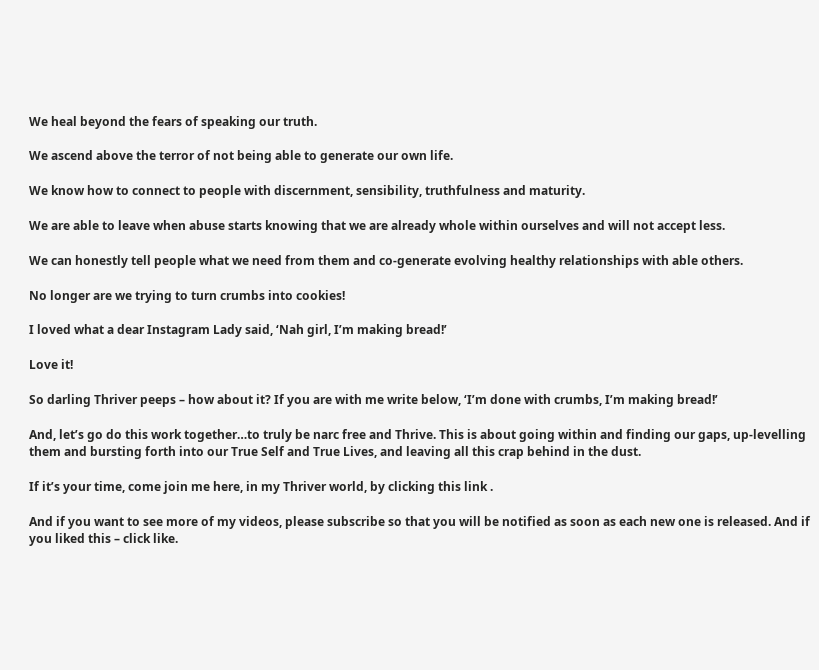We heal beyond the fears of speaking our truth.

We ascend above the terror of not being able to generate our own life.

We know how to connect to people with discernment, sensibility, truthfulness and maturity.

We are able to leave when abuse starts knowing that we are already whole within ourselves and will not accept less.

We can honestly tell people what we need from them and co-generate evolving healthy relationships with able others.

No longer are we trying to turn crumbs into cookies!

I loved what a dear Instagram Lady said, ‘Nah girl, I’m making bread!’

Love it!

So darling Thriver peeps – how about it? If you are with me write below, ‘I’m done with crumbs, I’m making bread!’

And, let’s go do this work together…to truly be narc free and Thrive. This is about going within and finding our gaps, up-levelling them and bursting forth into our True Self and True Lives, and leaving all this crap behind in the dust.

If it’s your time, come join me here, in my Thriver world, by clicking this link .

And if you want to see more of my videos, please subscribe so that you will be notified as soon as each new one is released. And if you liked this – click like.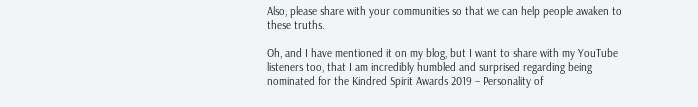Also, please share with your communities so that we can help people awaken to these truths.

Oh, and I have mentioned it on my blog, but I want to share with my YouTube listeners too, that I am incredibly humbled and surprised regarding being nominated for the Kindred Spirit Awards 2019 – Personality of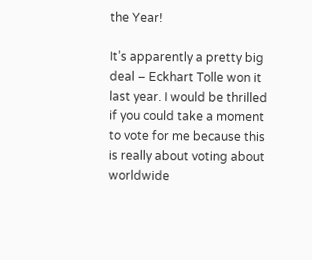the Year!

It’s apparently a pretty big deal – Eckhart Tolle won it last year. I would be thrilled if you could take a moment to vote for me because this is really about voting about worldwide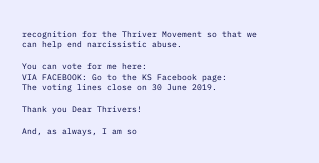recognition for the Thriver Movement so that we can help end narcissistic abuse.

You can vote for me here:
VIA FACEBOOK: Go to the KS Facebook page:
The voting lines close on 30 June 2019.

Thank you Dear Thrivers!

And, as always, I am so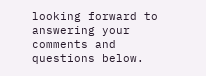looking forward to answering your comments and questions below.